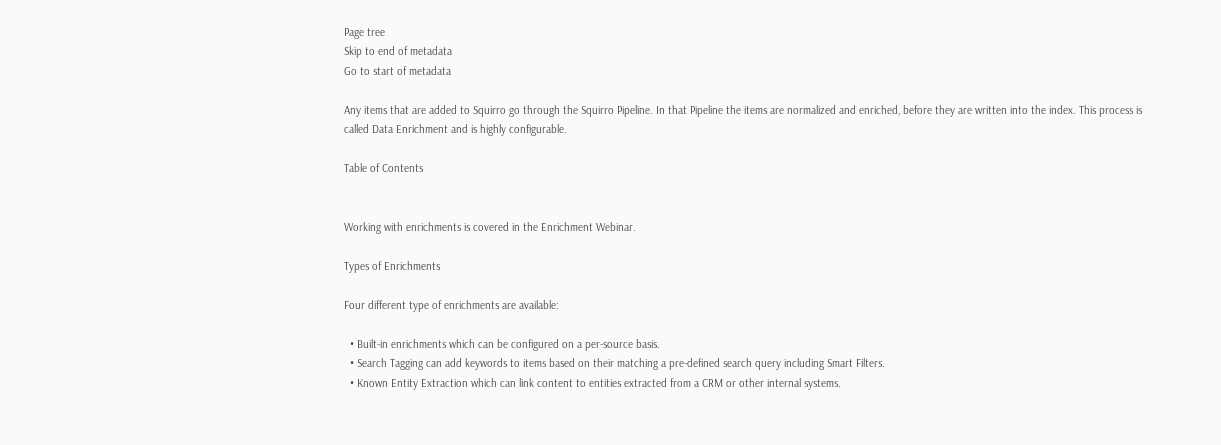Page tree
Skip to end of metadata
Go to start of metadata

Any items that are added to Squirro go through the Squirro Pipeline. In that Pipeline the items are normalized and enriched, before they are written into the index. This process is called Data Enrichment and is highly configurable.

Table of Contents


Working with enrichments is covered in the Enrichment Webinar.

Types of Enrichments

Four different type of enrichments are available:

  • Built-in enrichments which can be configured on a per-source basis.
  • Search Tagging can add keywords to items based on their matching a pre-defined search query including Smart Filters.
  • Known Entity Extraction which can link content to entities extracted from a CRM or other internal systems.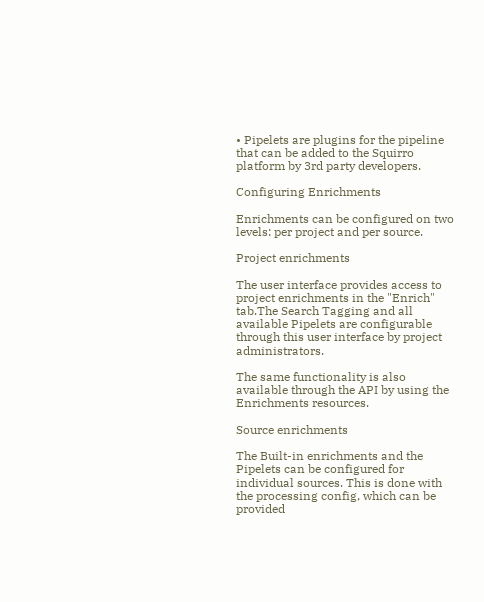• Pipelets are plugins for the pipeline that can be added to the Squirro platform by 3rd party developers.

Configuring Enrichments

Enrichments can be configured on two levels: per project and per source.

Project enrichments

The user interface provides access to project enrichments in the "Enrich" tab.The Search Tagging and all available Pipelets are configurable through this user interface by project administrators.

The same functionality is also available through the API by using the Enrichments resources.

Source enrichments

The Built-in enrichments and the Pipelets can be configured for individual sources. This is done with the processing config, which can be provided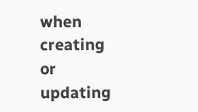when creating or updating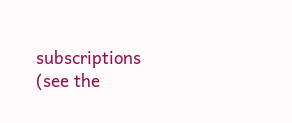subscriptions (see the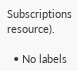Subscriptions resource).

  • No labels